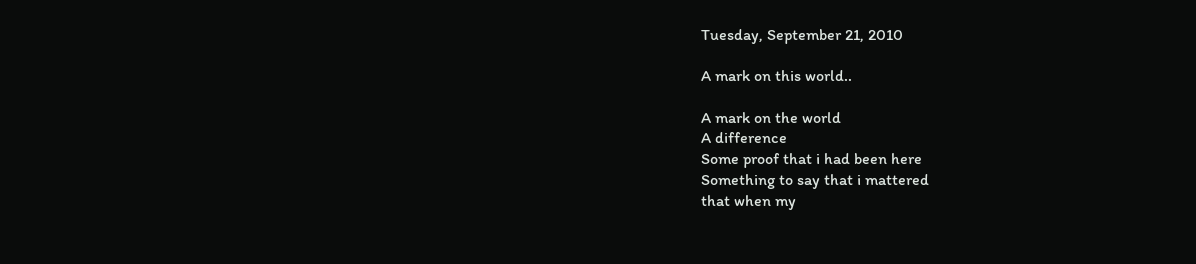Tuesday, September 21, 2010

A mark on this world..

A mark on the world
A difference
Some proof that i had been here
Something to say that i mattered
that when my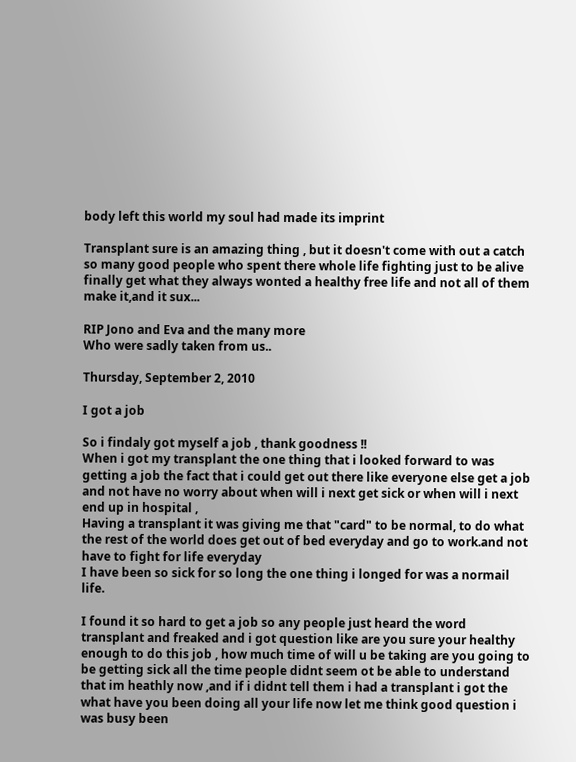body left this world my soul had made its imprint

Transplant sure is an amazing thing , but it doesn't come with out a catch so many good people who spent there whole life fighting just to be alive finally get what they always wonted a healthy free life and not all of them make it,and it sux...

RIP Jono and Eva and the many more
Who were sadly taken from us..

Thursday, September 2, 2010

I got a job

So i findaly got myself a job , thank goodness !!
When i got my transplant the one thing that i looked forward to was getting a job the fact that i could get out there like everyone else get a job and not have no worry about when will i next get sick or when will i next end up in hospital ,
Having a transplant it was giving me that "card" to be normal, to do what the rest of the world does get out of bed everyday and go to work.and not have to fight for life everyday
I have been so sick for so long the one thing i longed for was a normail life.

I found it so hard to get a job so any people just heard the word transplant and freaked and i got question like are you sure your healthy enough to do this job , how much time of will u be taking are you going to be getting sick all the time people didnt seem ot be able to understand that im heathly now ,and if i didnt tell them i had a transplant i got the what have you been doing all your life now let me think good question i was busy been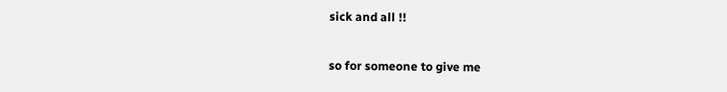sick and all !!

so for someone to give me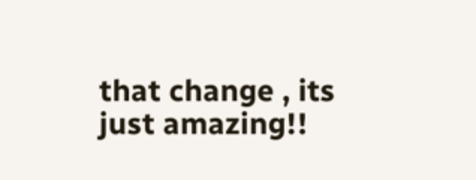that change , its just amazing!!